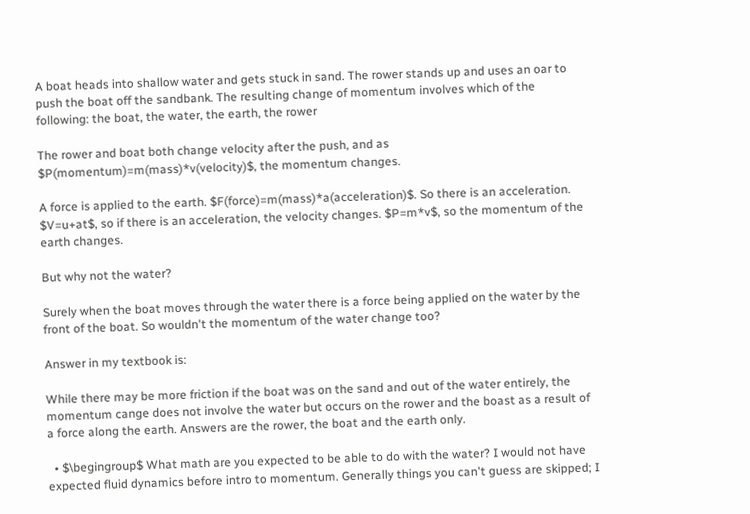A boat heads into shallow water and gets stuck in sand. The rower stands up and uses an oar to push the boat off the sandbank. The resulting change of momentum involves which of the following: the boat, the water, the earth, the rower

The rower and boat both change velocity after the push, and as $P(momentum)=m(mass)*v(velocity)$, the momentum changes.

A force is applied to the earth. $F(force)=m(mass)*a(acceleration)$. So there is an acceleration. $V=u+at$, so if there is an acceleration, the velocity changes. $P=m*v$, so the momentum of the earth changes.

But why not the water?

Surely when the boat moves through the water there is a force being applied on the water by the front of the boat. So wouldn't the momentum of the water change too?

Answer in my textbook is:

While there may be more friction if the boat was on the sand and out of the water entirely, the momentum cange does not involve the water but occurs on the rower and the boast as a result of a force along the earth. Answers are the rower, the boat and the earth only.

  • $\begingroup$ What math are you expected to be able to do with the water? I would not have expected fluid dynamics before intro to momentum. Generally things you can't guess are skipped; I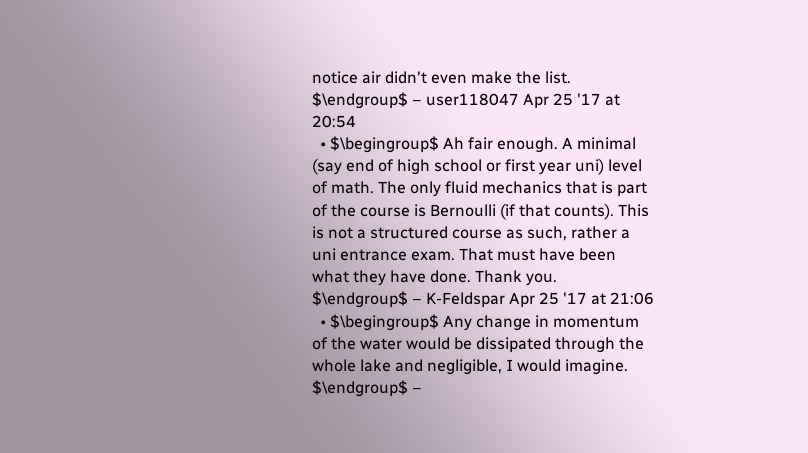notice air didn't even make the list. $\endgroup$ – user118047 Apr 25 '17 at 20:54
  • $\begingroup$ Ah fair enough. A minimal (say end of high school or first year uni) level of math. The only fluid mechanics that is part of the course is Bernoulli (if that counts). This is not a structured course as such, rather a uni entrance exam. That must have been what they have done. Thank you. $\endgroup$ – K-Feldspar Apr 25 '17 at 21:06
  • $\begingroup$ Any change in momentum of the water would be dissipated through the whole lake and negligible, I would imagine. $\endgroup$ –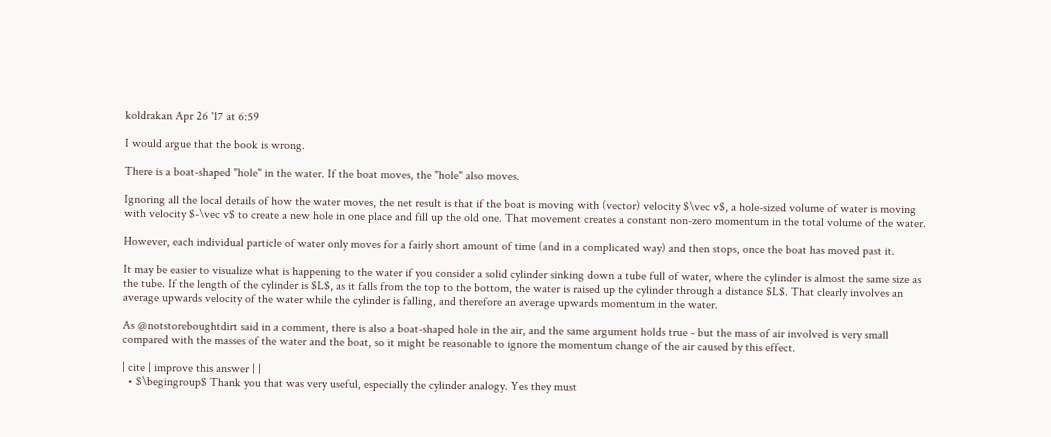koldrakan Apr 26 '17 at 6:59

I would argue that the book is wrong.

There is a boat-shaped "hole" in the water. If the boat moves, the "hole" also moves.

Ignoring all the local details of how the water moves, the net result is that if the boat is moving with (vector) velocity $\vec v$, a hole-sized volume of water is moving with velocity $-\vec v$ to create a new hole in one place and fill up the old one. That movement creates a constant non-zero momentum in the total volume of the water.

However, each individual particle of water only moves for a fairly short amount of time (and in a complicated way) and then stops, once the boat has moved past it.

It may be easier to visualize what is happening to the water if you consider a solid cylinder sinking down a tube full of water, where the cylinder is almost the same size as the tube. If the length of the cylinder is $L$, as it falls from the top to the bottom, the water is raised up the cylinder through a distance $L$. That clearly involves an average upwards velocity of the water while the cylinder is falling, and therefore an average upwards momentum in the water.

As @notstoreboughtdirt said in a comment, there is also a boat-shaped hole in the air, and the same argument holds true - but the mass of air involved is very small compared with the masses of the water and the boat, so it might be reasonable to ignore the momentum change of the air caused by this effect.

| cite | improve this answer | |
  • $\begingroup$ Thank you that was very useful, especially the cylinder analogy. Yes they must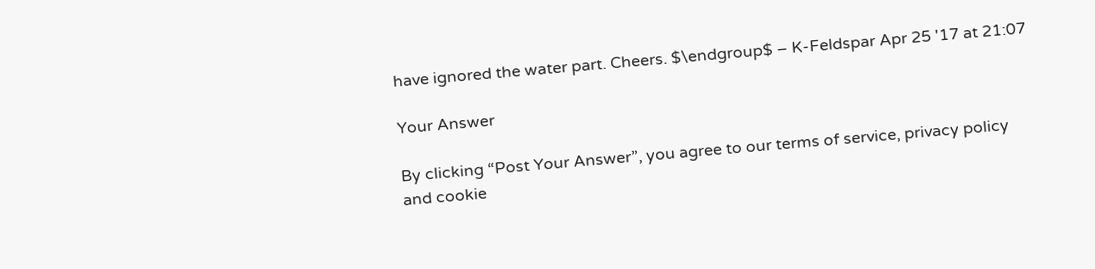have ignored the water part. Cheers. $\endgroup$ – K-Feldspar Apr 25 '17 at 21:07

Your Answer

By clicking “Post Your Answer”, you agree to our terms of service, privacy policy and cookie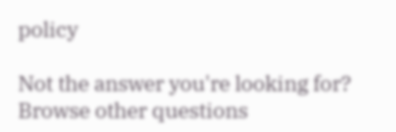policy

Not the answer you're looking for? Browse other questions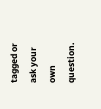tagged or ask your own question.